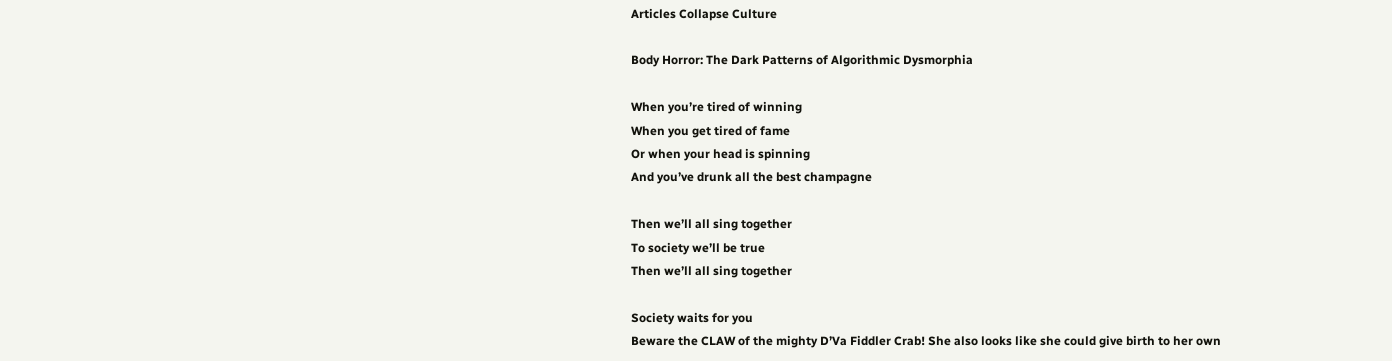Articles Collapse Culture

Body Horror: The Dark Patterns of Algorithmic Dysmorphia

When you’re tired of winning
When you get tired of fame
Or when your head is spinning
And you’ve drunk all the best champagne

Then we’ll all sing together
To society we’ll be true
Then we’ll all sing together

Society waits for you
Beware the CLAW of the mighty D’Va Fiddler Crab! She also looks like she could give birth to her own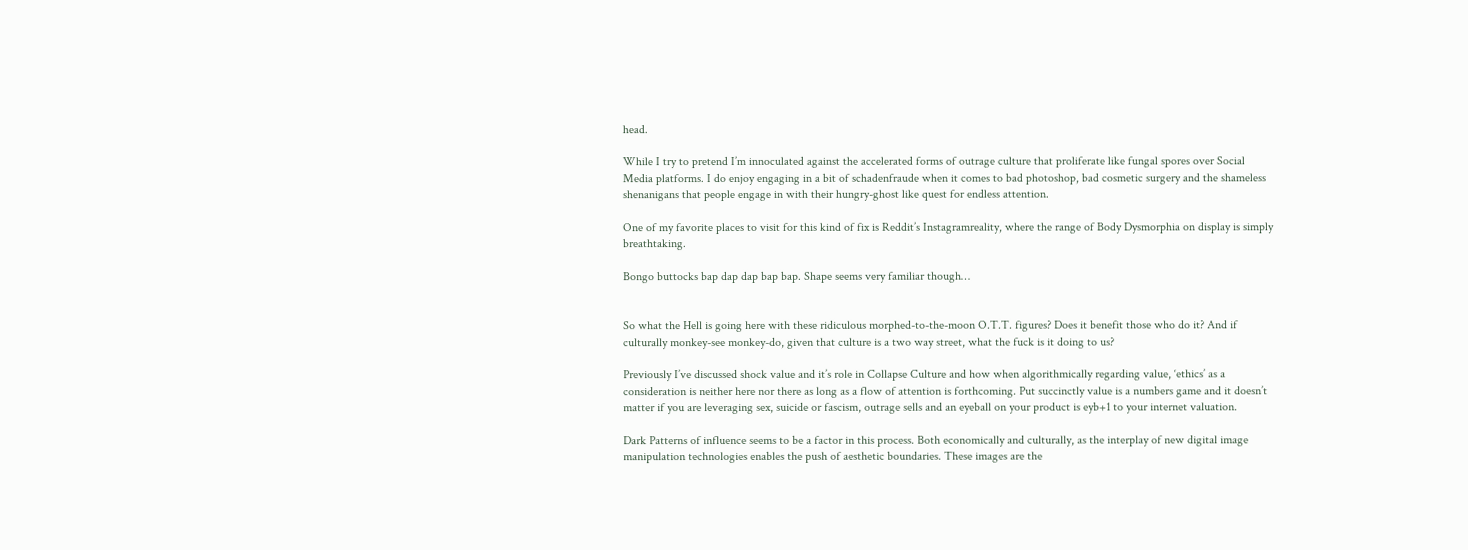head.

While I try to pretend I’m innoculated against the accelerated forms of outrage culture that proliferate like fungal spores over Social Media platforms. I do enjoy engaging in a bit of schadenfraude when it comes to bad photoshop, bad cosmetic surgery and the shameless shenanigans that people engage in with their hungry-ghost like quest for endless attention.

One of my favorite places to visit for this kind of fix is Reddit’s Instagramreality, where the range of Body Dysmorphia on display is simply breathtaking.

Bongo buttocks bap dap dap bap bap. Shape seems very familiar though…


So what the Hell is going here with these ridiculous morphed-to-the-moon O.T.T. figures? Does it benefit those who do it? And if culturally monkey-see monkey-do, given that culture is a two way street, what the fuck is it doing to us?

Previously I’ve discussed shock value and it’s role in Collapse Culture and how when algorithmically regarding value, ‘ethics’ as a consideration is neither here nor there as long as a flow of attention is forthcoming. Put succinctly value is a numbers game and it doesn’t matter if you are leveraging sex, suicide or fascism, outrage sells and an eyeball on your product is eyb+1 to your internet valuation.

Dark Patterns of influence seems to be a factor in this process. Both economically and culturally, as the interplay of new digital image manipulation technologies enables the push of aesthetic boundaries. These images are the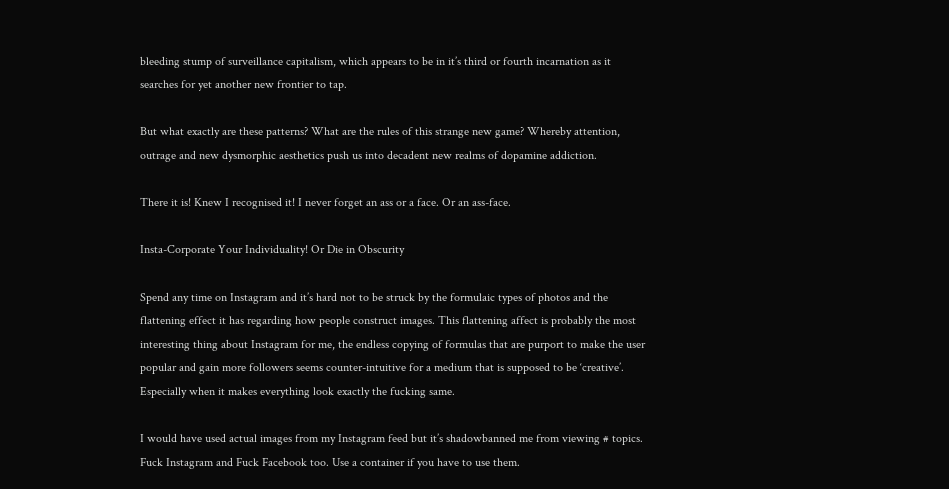bleeding stump of surveillance capitalism, which appears to be in it’s third or fourth incarnation as it searches for yet another new frontier to tap.

But what exactly are these patterns? What are the rules of this strange new game? Whereby attention, outrage and new dysmorphic aesthetics push us into decadent new realms of dopamine addiction.

There it is! Knew I recognised it! I never forget an ass or a face. Or an ass-face.

Insta-Corporate Your Individuality! Or Die in Obscurity

Spend any time on Instagram and it’s hard not to be struck by the formulaic types of photos and the flattening effect it has regarding how people construct images. This flattening affect is probably the most interesting thing about Instagram for me, the endless copying of formulas that are purport to make the user popular and gain more followers seems counter-intuitive for a medium that is supposed to be ‘creative’. Especially when it makes everything look exactly the fucking same.

I would have used actual images from my Instagram feed but it’s shadowbanned me from viewing # topics. Fuck Instagram and Fuck Facebook too. Use a container if you have to use them.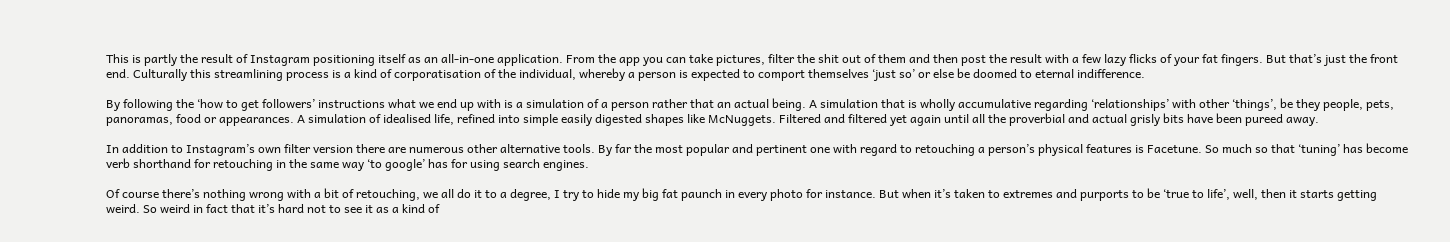This is partly the result of Instagram positioning itself as an all-in-one application. From the app you can take pictures, filter the shit out of them and then post the result with a few lazy flicks of your fat fingers. But that’s just the front end. Culturally this streamlining process is a kind of corporatisation of the individual, whereby a person is expected to comport themselves ‘just so’ or else be doomed to eternal indifference.

By following the ‘how to get followers’ instructions what we end up with is a simulation of a person rather that an actual being. A simulation that is wholly accumulative regarding ‘relationships’ with other ‘things’, be they people, pets, panoramas, food or appearances. A simulation of idealised life, refined into simple easily digested shapes like McNuggets. Filtered and filtered yet again until all the proverbial and actual grisly bits have been pureed away.

In addition to Instagram’s own filter version there are numerous other alternative tools. By far the most popular and pertinent one with regard to retouching a person’s physical features is Facetune. So much so that ‘tuning’ has become verb shorthand for retouching in the same way ‘to google’ has for using search engines.

Of course there’s nothing wrong with a bit of retouching, we all do it to a degree, I try to hide my big fat paunch in every photo for instance. But when it’s taken to extremes and purports to be ‘true to life’, well, then it starts getting weird. So weird in fact that it’s hard not to see it as a kind of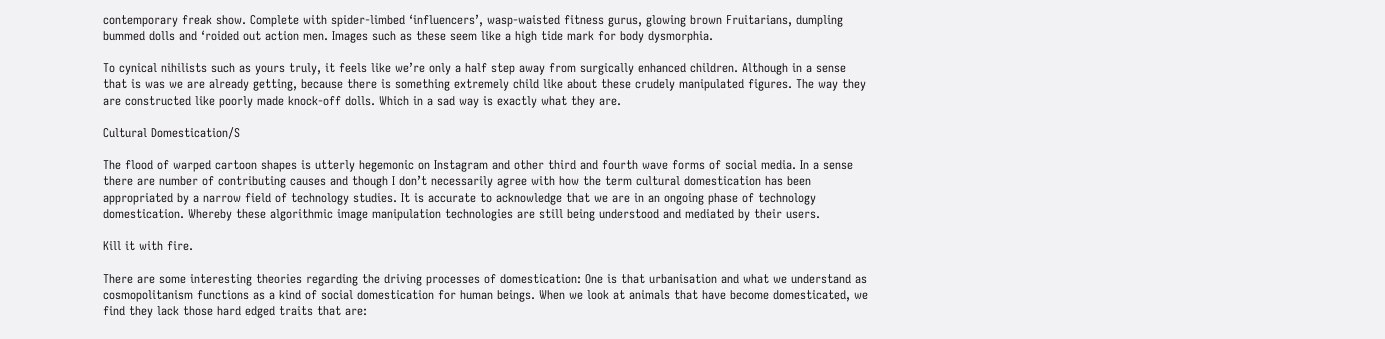contemporary freak show. Complete with spider-limbed ‘influencers’, wasp-waisted fitness gurus, glowing brown Fruitarians, dumpling bummed dolls and ‘roided out action men. Images such as these seem like a high tide mark for body dysmorphia.

To cynical nihilists such as yours truly, it feels like we’re only a half step away from surgically enhanced children. Although in a sense that is was we are already getting, because there is something extremely child like about these crudely manipulated figures. The way they are constructed like poorly made knock-off dolls. Which in a sad way is exactly what they are.

Cultural Domestication/S

The flood of warped cartoon shapes is utterly hegemonic on Instagram and other third and fourth wave forms of social media. In a sense there are number of contributing causes and though I don’t necessarily agree with how the term cultural domestication has been appropriated by a narrow field of technology studies. It is accurate to acknowledge that we are in an ongoing phase of technology domestication. Whereby these algorithmic image manipulation technologies are still being understood and mediated by their users.

Kill it with fire.

There are some interesting theories regarding the driving processes of domestication: One is that urbanisation and what we understand as cosmopolitanism functions as a kind of social domestication for human beings. When we look at animals that have become domesticated, we find they lack those hard edged traits that are: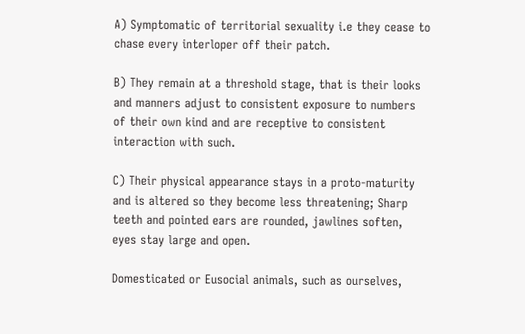A) Symptomatic of territorial sexuality i.e they cease to chase every interloper off their patch.

B) They remain at a threshold stage, that is their looks and manners adjust to consistent exposure to numbers of their own kind and are receptive to consistent interaction with such.

C) Their physical appearance stays in a proto-maturity and is altered so they become less threatening; Sharp teeth and pointed ears are rounded, jawlines soften, eyes stay large and open.

Domesticated or Eusocial animals, such as ourselves,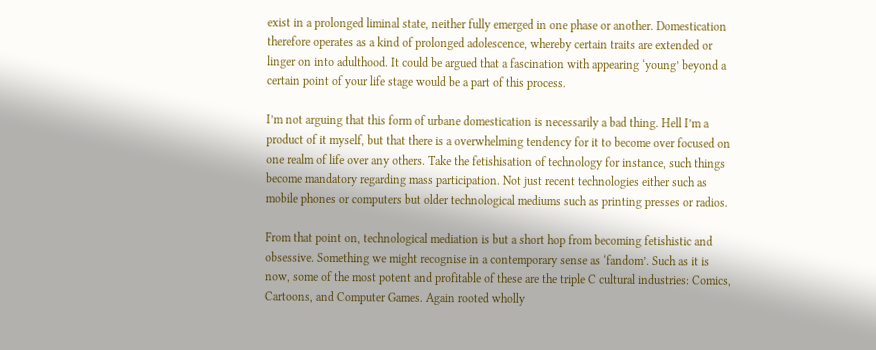exist in a prolonged liminal state, neither fully emerged in one phase or another. Domestication therefore operates as a kind of prolonged adolescence, whereby certain traits are extended or linger on into adulthood. It could be argued that a fascination with appearing ‘young’ beyond a certain point of your life stage would be a part of this process.

I’m not arguing that this form of urbane domestication is necessarily a bad thing. Hell I’m a product of it myself, but that there is a overwhelming tendency for it to become over focused on one realm of life over any others. Take the fetishisation of technology for instance, such things become mandatory regarding mass participation. Not just recent technologies either such as mobile phones or computers but older technological mediums such as printing presses or radios.

From that point on, technological mediation is but a short hop from becoming fetishistic and obsessive. Something we might recognise in a contemporary sense as ‘fandom’. Such as it is now, some of the most potent and profitable of these are the triple C cultural industries: Comics, Cartoons, and Computer Games. Again rooted wholly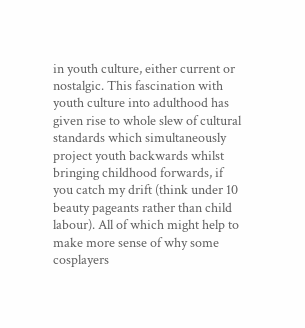in youth culture, either current or nostalgic. This fascination with youth culture into adulthood has given rise to whole slew of cultural standards which simultaneously project youth backwards whilst bringing childhood forwards, if you catch my drift (think under 10 beauty pageants rather than child labour). All of which might help to make more sense of why some cosplayers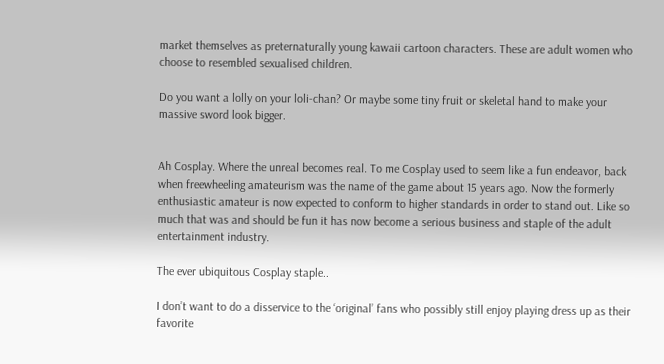market themselves as preternaturally young kawaii cartoon characters. These are adult women who choose to resembled sexualised children.

Do you want a lolly on your loli-chan? Or maybe some tiny fruit or skeletal hand to make your massive sword look bigger.


Ah Cosplay. Where the unreal becomes real. To me Cosplay used to seem like a fun endeavor, back when freewheeling amateurism was the name of the game about 15 years ago. Now the formerly enthusiastic amateur is now expected to conform to higher standards in order to stand out. Like so much that was and should be fun it has now become a serious business and staple of the adult entertainment industry.

The ever ubiquitous Cosplay staple..

I don’t want to do a disservice to the ‘original’ fans who possibly still enjoy playing dress up as their favorite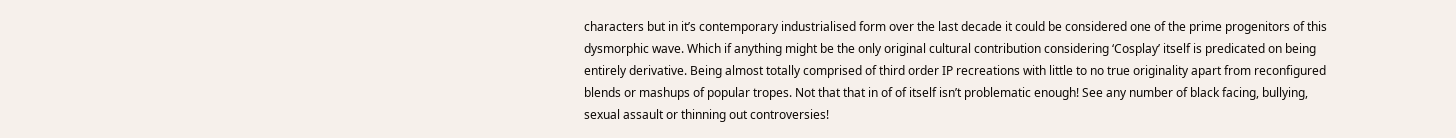characters but in it’s contemporary industrialised form over the last decade it could be considered one of the prime progenitors of this dysmorphic wave. Which if anything might be the only original cultural contribution considering ‘Cosplay’ itself is predicated on being entirely derivative. Being almost totally comprised of third order IP recreations with little to no true originality apart from reconfigured blends or mashups of popular tropes. Not that that in of of itself isn’t problematic enough! See any number of black facing, bullying, sexual assault or thinning out controversies!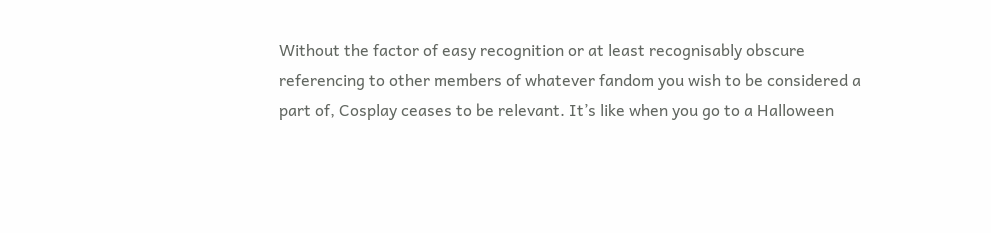Without the factor of easy recognition or at least recognisably obscure referencing to other members of whatever fandom you wish to be considered a part of, Cosplay ceases to be relevant. It’s like when you go to a Halloween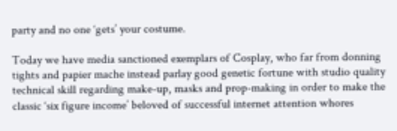party and no one ‘gets’ your costume.

Today we have media sanctioned exemplars of Cosplay, who far from donning tights and papier mache instead parlay good genetic fortune with studio quality technical skill regarding make-up, masks and prop-making in order to make the classic ‘six figure income’ beloved of successful internet attention whores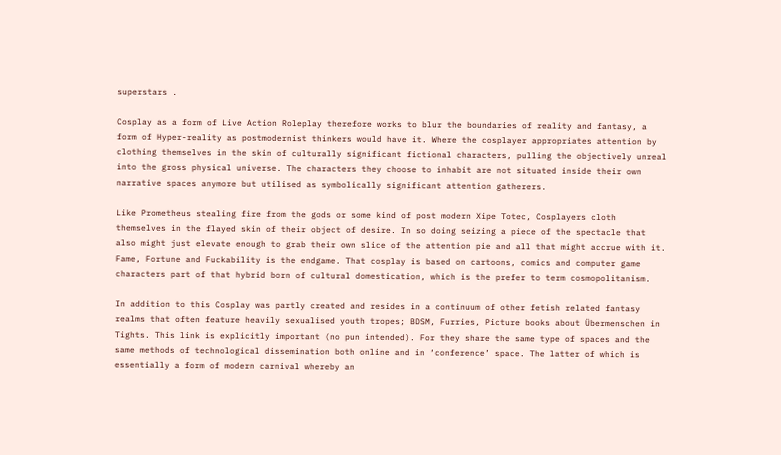superstars .

Cosplay as a form of Live Action Roleplay therefore works to blur the boundaries of reality and fantasy, a form of Hyper-reality as postmodernist thinkers would have it. Where the cosplayer appropriates attention by clothing themselves in the skin of culturally significant fictional characters, pulling the objectively unreal into the gross physical universe. The characters they choose to inhabit are not situated inside their own narrative spaces anymore but utilised as symbolically significant attention gatherers.

Like Prometheus stealing fire from the gods or some kind of post modern Xipe Totec, Cosplayers cloth themselves in the flayed skin of their object of desire. In so doing seizing a piece of the spectacle that also might just elevate enough to grab their own slice of the attention pie and all that might accrue with it. Fame, Fortune and Fuckability is the endgame. That cosplay is based on cartoons, comics and computer game characters part of that hybrid born of cultural domestication, which is the prefer to term cosmopolitanism.

In addition to this Cosplay was partly created and resides in a continuum of other fetish related fantasy realms that often feature heavily sexualised youth tropes; BDSM, Furries, Picture books about Übermenschen in Tights. This link is explicitly important (no pun intended). For they share the same type of spaces and the same methods of technological dissemination both online and in ‘conference’ space. The latter of which is essentially a form of modern carnival whereby an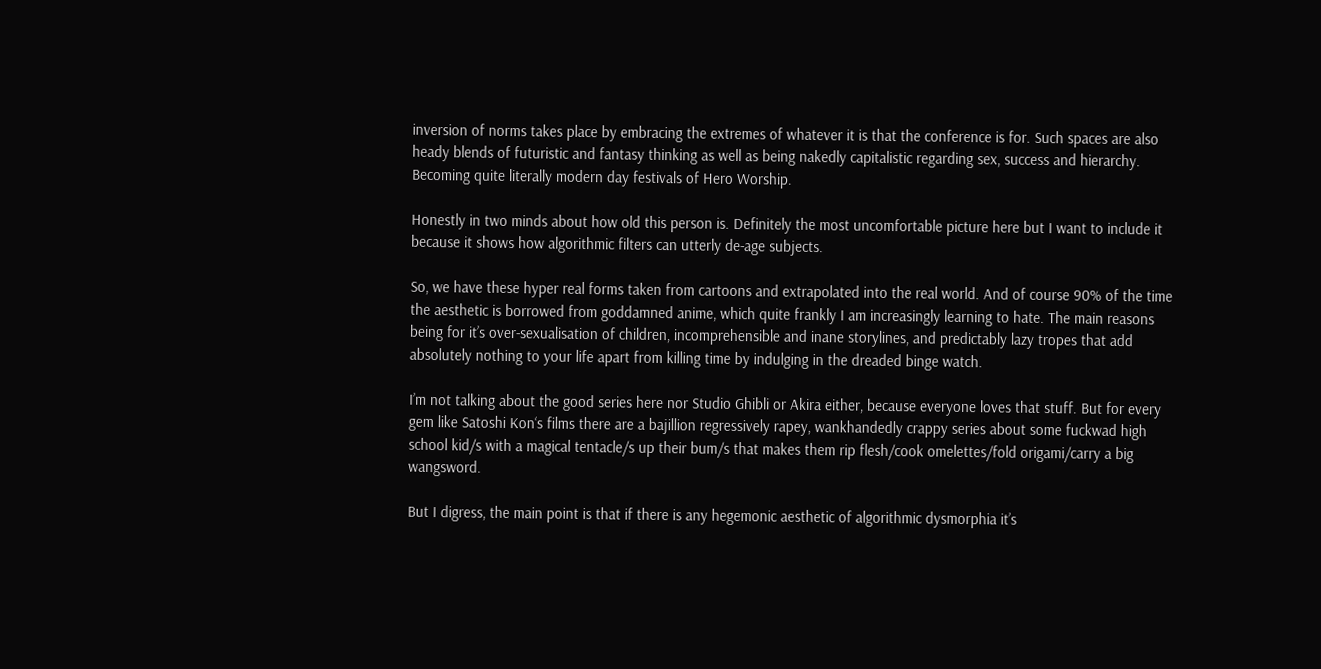inversion of norms takes place by embracing the extremes of whatever it is that the conference is for. Such spaces are also heady blends of futuristic and fantasy thinking as well as being nakedly capitalistic regarding sex, success and hierarchy. Becoming quite literally modern day festivals of Hero Worship.

Honestly in two minds about how old this person is. Definitely the most uncomfortable picture here but I want to include it because it shows how algorithmic filters can utterly de-age subjects.

So, we have these hyper real forms taken from cartoons and extrapolated into the real world. And of course 90% of the time the aesthetic is borrowed from goddamned anime, which quite frankly I am increasingly learning to hate. The main reasons being for it’s over-sexualisation of children, incomprehensible and inane storylines, and predictably lazy tropes that add absolutely nothing to your life apart from killing time by indulging in the dreaded binge watch.

I’m not talking about the good series here nor Studio Ghibli or Akira either, because everyone loves that stuff. But for every gem like Satoshi Kon‘s films there are a bajillion regressively rapey, wankhandedly crappy series about some fuckwad high school kid/s with a magical tentacle/s up their bum/s that makes them rip flesh/cook omelettes/fold origami/carry a big wangsword.

But I digress, the main point is that if there is any hegemonic aesthetic of algorithmic dysmorphia it’s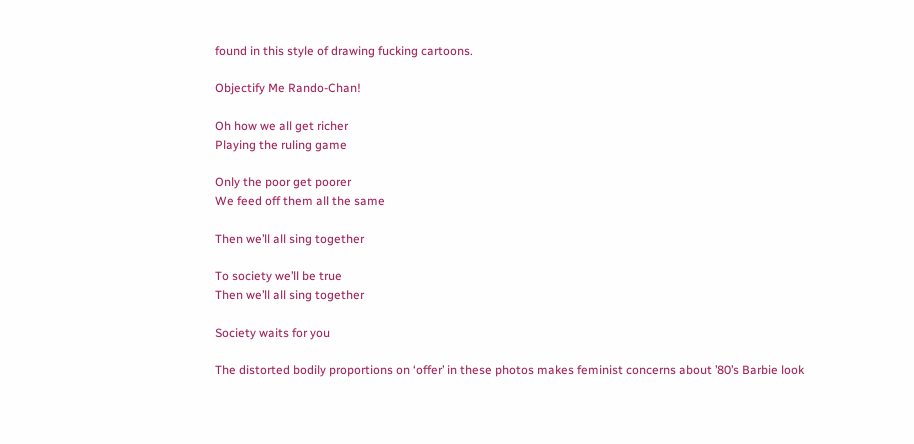found in this style of drawing fucking cartoons.

Objectify Me Rando-Chan!

Oh how we all get richer
Playing the ruling game

Only the poor get poorer
We feed off them all the same

Then we’ll all sing together

To society we’ll be true
Then we’ll all sing together

Society waits for you

The distorted bodily proportions on ‘offer’ in these photos makes feminist concerns about ’80’s Barbie look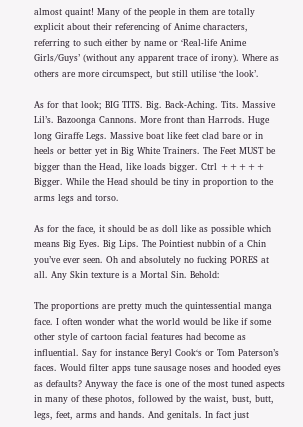almost quaint! Many of the people in them are totally explicit about their referencing of Anime characters, referring to such either by name or ‘Real-life Anime Girls/Guys’ (without any apparent trace of irony). Where as others are more circumspect, but still utilise ‘the look’.

As for that look; BIG TITS. Big. Back-Aching. Tits. Massive Lil’s. Bazoonga Cannons. More front than Harrods. Huge long Giraffe Legs. Massive boat like feet clad bare or in heels or better yet in Big White Trainers. The Feet MUST be bigger than the Head, like loads bigger. Ctrl +++++ Bigger. While the Head should be tiny in proportion to the arms legs and torso.

As for the face, it should be as doll like as possible which means Big Eyes. Big Lips. The Pointiest nubbin of a Chin you’ve ever seen. Oh and absolutely no fucking PORES at all. Any Skin texture is a Mortal Sin. Behold:

The proportions are pretty much the quintessential manga face. I often wonder what the world would be like if some other style of cartoon facial features had become as influential. Say for instance Beryl Cook‘s or Tom Paterson’s faces. Would filter apps tune sausage noses and hooded eyes as defaults? Anyway the face is one of the most tuned aspects in many of these photos, followed by the waist, bust, butt, legs, feet, arms and hands. And genitals. In fact just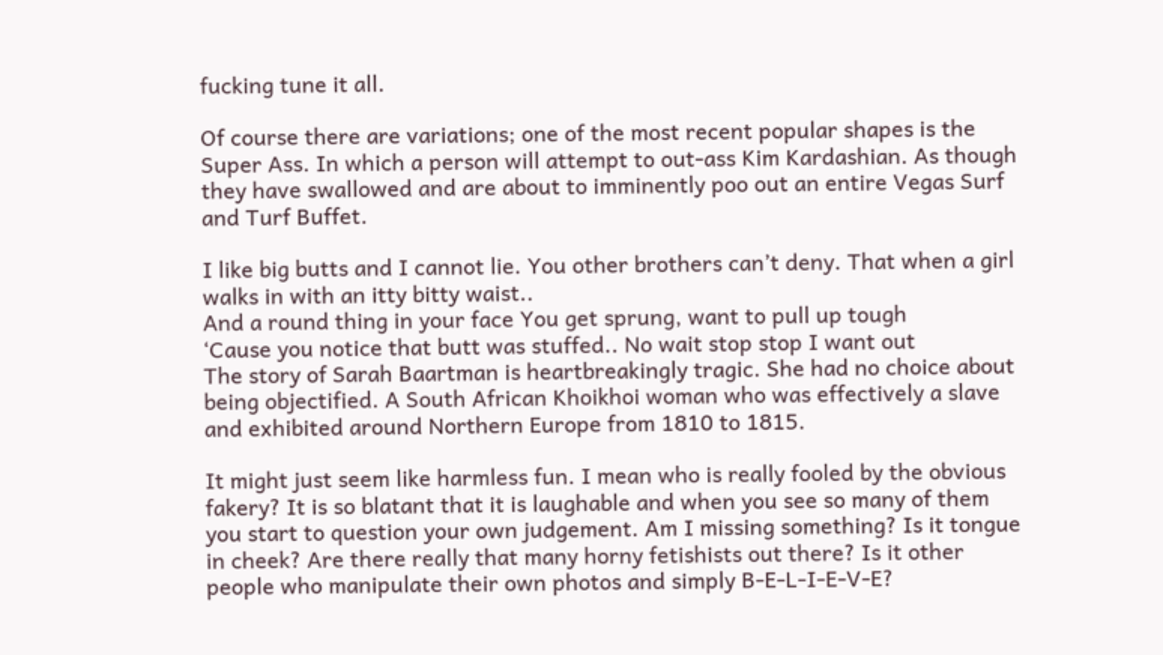fucking tune it all.

Of course there are variations; one of the most recent popular shapes is the Super Ass. In which a person will attempt to out-ass Kim Kardashian. As though they have swallowed and are about to imminently poo out an entire Vegas Surf and Turf Buffet.

I like big butts and I cannot lie. You other brothers can’t deny. That when a girl walks in with an itty bitty waist..
And a round thing in your face You get sprung, want to pull up tough
‘Cause you notice that butt was stuffed.. No wait stop stop I want out
The story of Sarah Baartman is heartbreakingly tragic. She had no choice about being objectified. A South African Khoikhoi woman who was effectively a slave and exhibited around Northern Europe from 1810 to 1815.

It might just seem like harmless fun. I mean who is really fooled by the obvious fakery? It is so blatant that it is laughable and when you see so many of them you start to question your own judgement. Am I missing something? Is it tongue in cheek? Are there really that many horny fetishists out there? Is it other people who manipulate their own photos and simply B-E-L-I-E-V-E?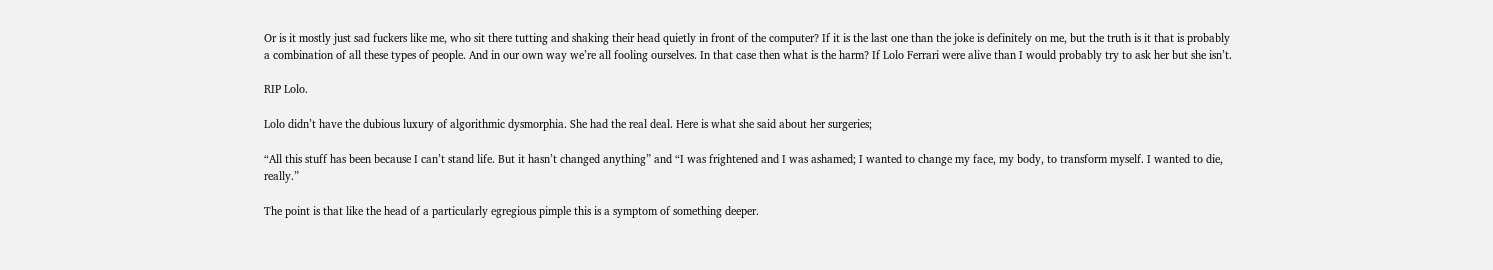Or is it mostly just sad fuckers like me, who sit there tutting and shaking their head quietly in front of the computer? If it is the last one than the joke is definitely on me, but the truth is it that is probably a combination of all these types of people. And in our own way we’re all fooling ourselves. In that case then what is the harm? If Lolo Ferrari were alive than I would probably try to ask her but she isn’t.

RIP Lolo.

Lolo didn’t have the dubious luxury of algorithmic dysmorphia. She had the real deal. Here is what she said about her surgeries;

“All this stuff has been because I can’t stand life. But it hasn’t changed anything” and “I was frightened and I was ashamed; I wanted to change my face, my body, to transform myself. I wanted to die, really.”

The point is that like the head of a particularly egregious pimple this is a symptom of something deeper.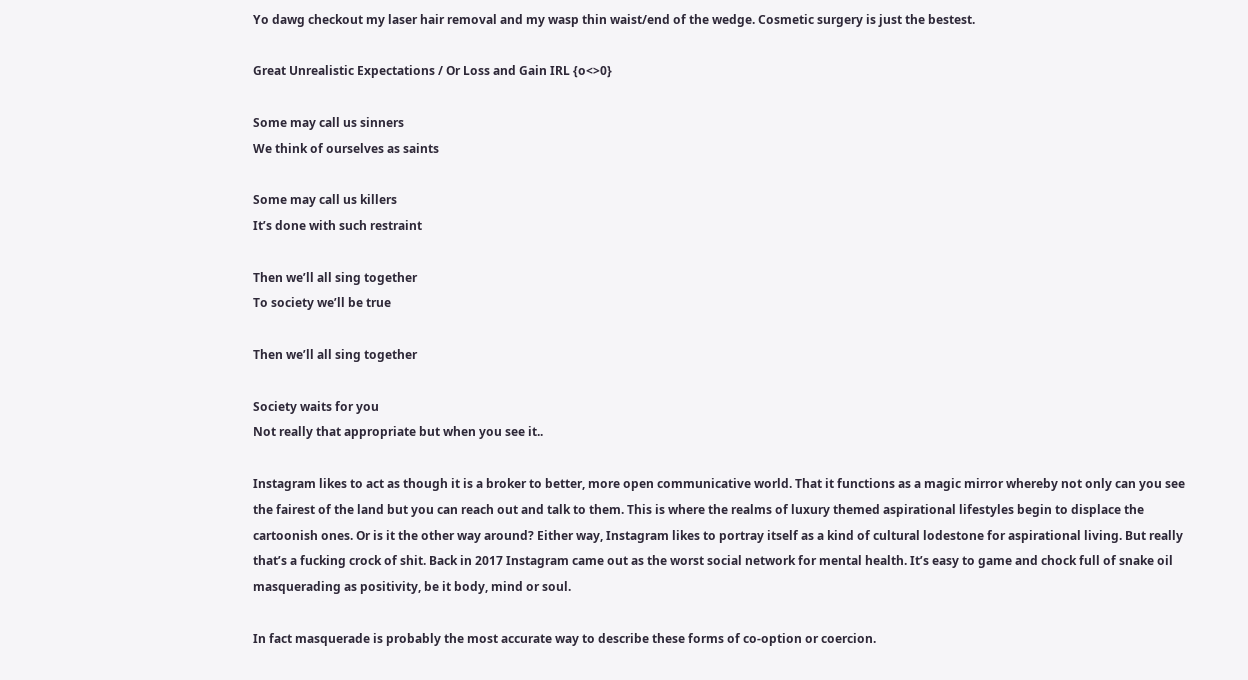Yo dawg checkout my laser hair removal and my wasp thin waist/end of the wedge. Cosmetic surgery is just the bestest.

Great Unrealistic Expectations / Or Loss and Gain IRL {o<>0}

Some may call us sinners
We think of ourselves as saints

Some may call us killers
It’s done with such restraint

Then we’ll all sing together
To society we’ll be true

Then we’ll all sing together

Society waits for you
Not really that appropriate but when you see it..

Instagram likes to act as though it is a broker to better, more open communicative world. That it functions as a magic mirror whereby not only can you see the fairest of the land but you can reach out and talk to them. This is where the realms of luxury themed aspirational lifestyles begin to displace the cartoonish ones. Or is it the other way around? Either way, Instagram likes to portray itself as a kind of cultural lodestone for aspirational living. But really that’s a fucking crock of shit. Back in 2017 Instagram came out as the worst social network for mental health. It’s easy to game and chock full of snake oil masquerading as positivity, be it body, mind or soul.

In fact masquerade is probably the most accurate way to describe these forms of co-option or coercion.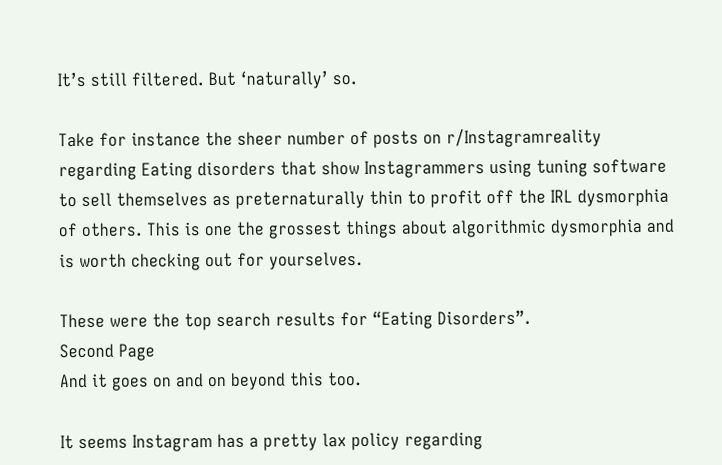It’s still filtered. But ‘naturally’ so.

Take for instance the sheer number of posts on r/Instagramreality regarding Eating disorders that show Instagrammers using tuning software to sell themselves as preternaturally thin to profit off the IRL dysmorphia of others. This is one the grossest things about algorithmic dysmorphia and is worth checking out for yourselves.

These were the top search results for “Eating Disorders”.
Second Page
And it goes on and on beyond this too.

It seems Instagram has a pretty lax policy regarding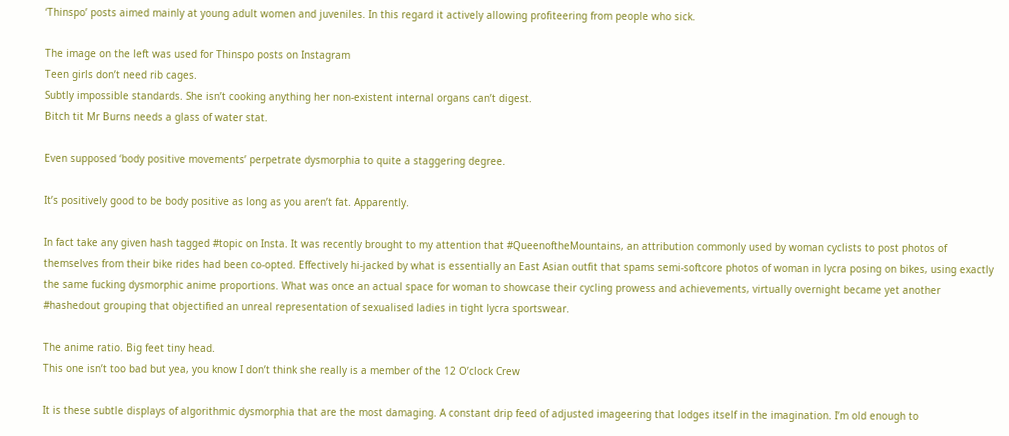‘Thinspo’ posts aimed mainly at young adult women and juveniles. In this regard it actively allowing profiteering from people who sick.

The image on the left was used for Thinspo posts on Instagram
Teen girls don’t need rib cages.
Subtly impossible standards. She isn’t cooking anything her non-existent internal organs can’t digest.
Bitch tit Mr Burns needs a glass of water stat.

Even supposed ‘body positive movements’ perpetrate dysmorphia to quite a staggering degree.

It’s positively good to be body positive as long as you aren’t fat. Apparently.

In fact take any given hash tagged #topic on Insta. It was recently brought to my attention that #QueenoftheMountains, an attribution commonly used by woman cyclists to post photos of themselves from their bike rides had been co-opted. Effectively hi-jacked by what is essentially an East Asian outfit that spams semi-softcore photos of woman in lycra posing on bikes, using exactly the same fucking dysmorphic anime proportions. What was once an actual space for woman to showcase their cycling prowess and achievements, virtually overnight became yet another #hashedout grouping that objectified an unreal representation of sexualised ladies in tight lycra sportswear.

The anime ratio. Big feet tiny head.
This one isn’t too bad but yea, you know I don’t think she really is a member of the 12 O’clock Crew

It is these subtle displays of algorithmic dysmorphia that are the most damaging. A constant drip feed of adjusted imageering that lodges itself in the imagination. I’m old enough to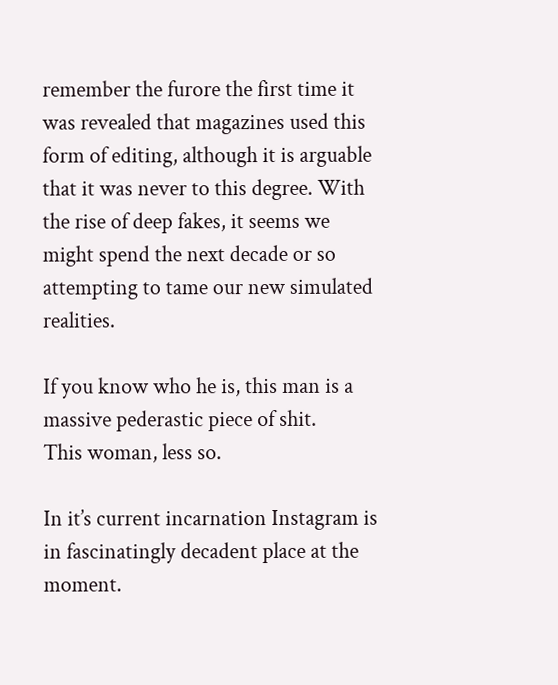remember the furore the first time it was revealed that magazines used this form of editing, although it is arguable that it was never to this degree. With the rise of deep fakes, it seems we might spend the next decade or so attempting to tame our new simulated realities.

If you know who he is, this man is a massive pederastic piece of shit.
This woman, less so.

In it’s current incarnation Instagram is in fascinatingly decadent place at the moment.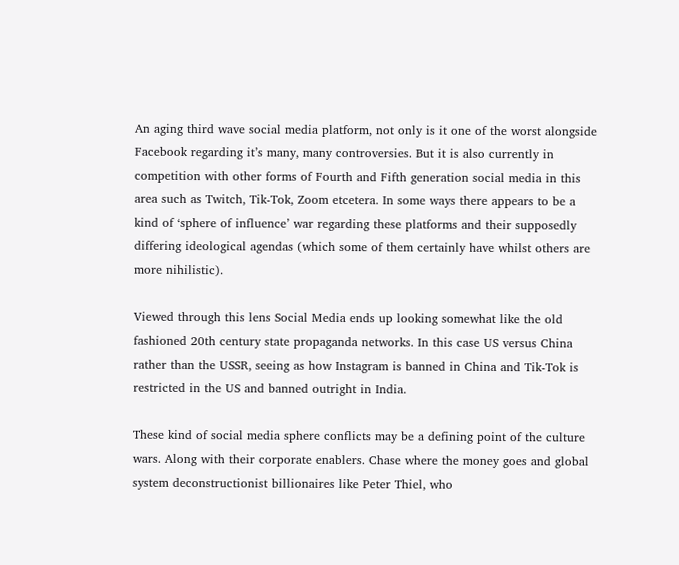An aging third wave social media platform, not only is it one of the worst alongside Facebook regarding it’s many, many controversies. But it is also currently in competition with other forms of Fourth and Fifth generation social media in this area such as Twitch, Tik-Tok, Zoom etcetera. In some ways there appears to be a kind of ‘sphere of influence’ war regarding these platforms and their supposedly differing ideological agendas (which some of them certainly have whilst others are more nihilistic).

Viewed through this lens Social Media ends up looking somewhat like the old fashioned 20th century state propaganda networks. In this case US versus China rather than the USSR, seeing as how Instagram is banned in China and Tik-Tok is restricted in the US and banned outright in India.

These kind of social media sphere conflicts may be a defining point of the culture wars. Along with their corporate enablers. Chase where the money goes and global system deconstructionist billionaires like Peter Thiel, who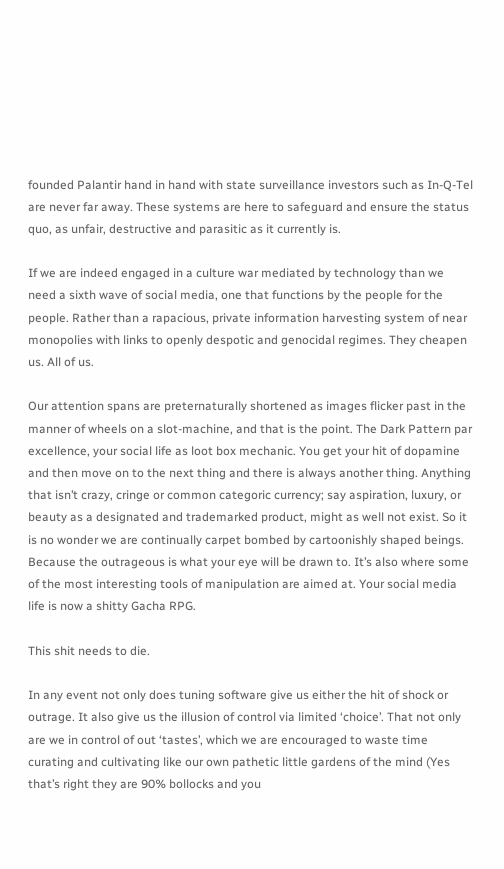founded Palantir hand in hand with state surveillance investors such as In-Q-Tel are never far away. These systems are here to safeguard and ensure the status quo, as unfair, destructive and parasitic as it currently is.

If we are indeed engaged in a culture war mediated by technology than we need a sixth wave of social media, one that functions by the people for the people. Rather than a rapacious, private information harvesting system of near monopolies with links to openly despotic and genocidal regimes. They cheapen us. All of us.

Our attention spans are preternaturally shortened as images flicker past in the manner of wheels on a slot-machine, and that is the point. The Dark Pattern par excellence, your social life as loot box mechanic. You get your hit of dopamine and then move on to the next thing and there is always another thing. Anything that isn’t crazy, cringe or common categoric currency; say aspiration, luxury, or beauty as a designated and trademarked product, might as well not exist. So it is no wonder we are continually carpet bombed by cartoonishly shaped beings. Because the outrageous is what your eye will be drawn to. It’s also where some of the most interesting tools of manipulation are aimed at. Your social media life is now a shitty Gacha RPG.

This shit needs to die.

In any event not only does tuning software give us either the hit of shock or outrage. It also give us the illusion of control via limited ‘choice’. That not only are we in control of out ‘tastes’, which we are encouraged to waste time curating and cultivating like our own pathetic little gardens of the mind (Yes that’s right they are 90% bollocks and you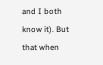and I both know it). But that when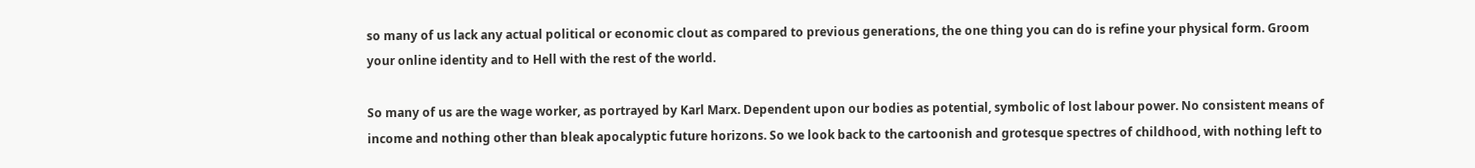so many of us lack any actual political or economic clout as compared to previous generations, the one thing you can do is refine your physical form. Groom your online identity and to Hell with the rest of the world.

So many of us are the wage worker, as portrayed by Karl Marx. Dependent upon our bodies as potential, symbolic of lost labour power. No consistent means of income and nothing other than bleak apocalyptic future horizons. So we look back to the cartoonish and grotesque spectres of childhood, with nothing left to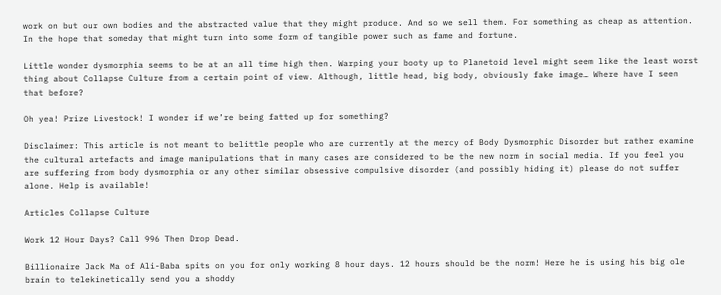work on but our own bodies and the abstracted value that they might produce. And so we sell them. For something as cheap as attention. In the hope that someday that might turn into some form of tangible power such as fame and fortune.

Little wonder dysmorphia seems to be at an all time high then. Warping your booty up to Planetoid level might seem like the least worst thing about Collapse Culture from a certain point of view. Although, little head, big body, obviously fake image… Where have I seen that before?

Oh yea! Prize Livestock! I wonder if we’re being fatted up for something?

Disclaimer: This article is not meant to belittle people who are currently at the mercy of Body Dysmorphic Disorder but rather examine the cultural artefacts and image manipulations that in many cases are considered to be the new norm in social media. If you feel you are suffering from body dysmorphia or any other similar obsessive compulsive disorder (and possibly hiding it) please do not suffer alone. Help is available!

Articles Collapse Culture

Work 12 Hour Days? Call 996 Then Drop Dead.

Billionaire Jack Ma of Ali-Baba spits on you for only working 8 hour days. 12 hours should be the norm! Here he is using his big ole brain to telekinetically send you a shoddy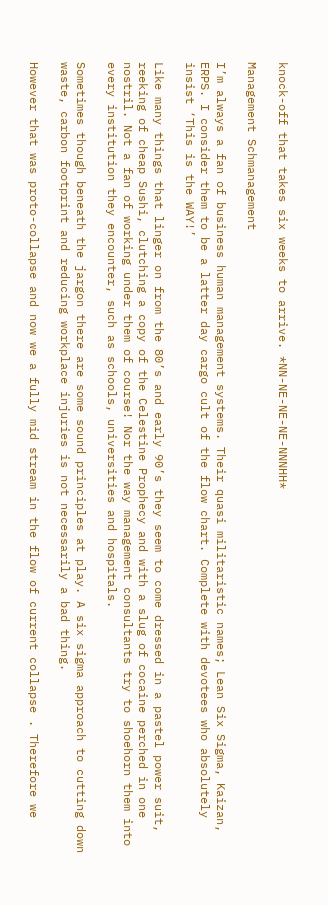knock-off that takes six weeks to arrive. *NN-NE-NE-NE-NNNHH*

Management Schmanagement

I’m always a fan of business human management systems. Their quasi militaristic names; Lean Six Sigma, Kaizan, ERPS. I consider them to be a latter day cargo cult of the flow chart. Complete with devotees who absolutely insist ‘This is the WAY!’

Like many things that linger on from the 80’s and early 90’s they seem to come dressed in a pastel power suit, reeking of cheap Sushi, clutching a copy of the Celestine Prophecy and with a slug of cocaine perched in one nostril. Not a fan of working under them of course! Nor the way management consultants try to shoehorn them into every institution they encounter, such as schools, universities and hospitals.

Sometimes though beneath the jargon there are some sound principles at play. A six sigma approach to cutting down waste, carbon footprint and reducing workplace injuries is not necessarily a bad thing.

However that was proto-collapse and now we a fully mid stream in the flow of current collapse . Therefore we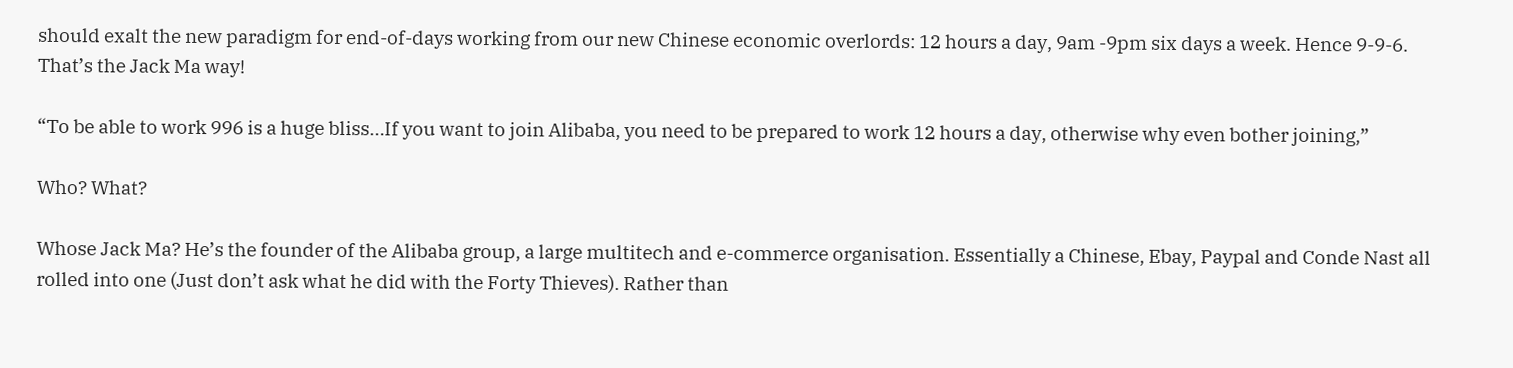should exalt the new paradigm for end-of-days working from our new Chinese economic overlords: 12 hours a day, 9am -9pm six days a week. Hence 9-9-6. That’s the Jack Ma way!

“To be able to work 996 is a huge bliss…If you want to join Alibaba, you need to be prepared to work 12 hours a day, otherwise why even bother joining,”

Who? What?

Whose Jack Ma? He’s the founder of the Alibaba group, a large multitech and e-commerce organisation. Essentially a Chinese, Ebay, Paypal and Conde Nast all rolled into one (Just don’t ask what he did with the Forty Thieves). Rather than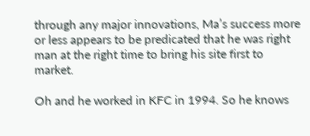through any major innovations, Ma’s success more or less appears to be predicated that he was right man at the right time to bring his site first to market.

Oh and he worked in KFC in 1994. So he knows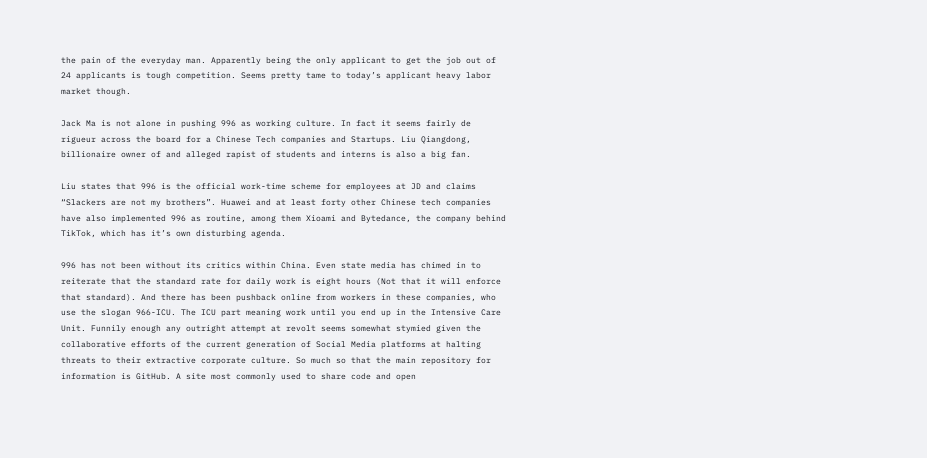the pain of the everyday man. Apparently being the only applicant to get the job out of 24 applicants is tough competition. Seems pretty tame to today’s applicant heavy labor market though.

Jack Ma is not alone in pushing 996 as working culture. In fact it seems fairly de rigueur across the board for a Chinese Tech companies and Startups. Liu Qiangdong, billionaire owner of and alleged rapist of students and interns is also a big fan.

Liu states that 996 is the official work-time scheme for employees at JD and claims “Slackers are not my brothers”. Huawei and at least forty other Chinese tech companies have also implemented 996 as routine, among them Xioami and Bytedance, the company behind TikTok, which has it’s own disturbing agenda.

996 has not been without its critics within China. Even state media has chimed in to reiterate that the standard rate for daily work is eight hours (Not that it will enforce that standard). And there has been pushback online from workers in these companies, who use the slogan 966-ICU. The ICU part meaning work until you end up in the Intensive Care Unit. Funnily enough any outright attempt at revolt seems somewhat stymied given the collaborative efforts of the current generation of Social Media platforms at halting threats to their extractive corporate culture. So much so that the main repository for information is GitHub. A site most commonly used to share code and open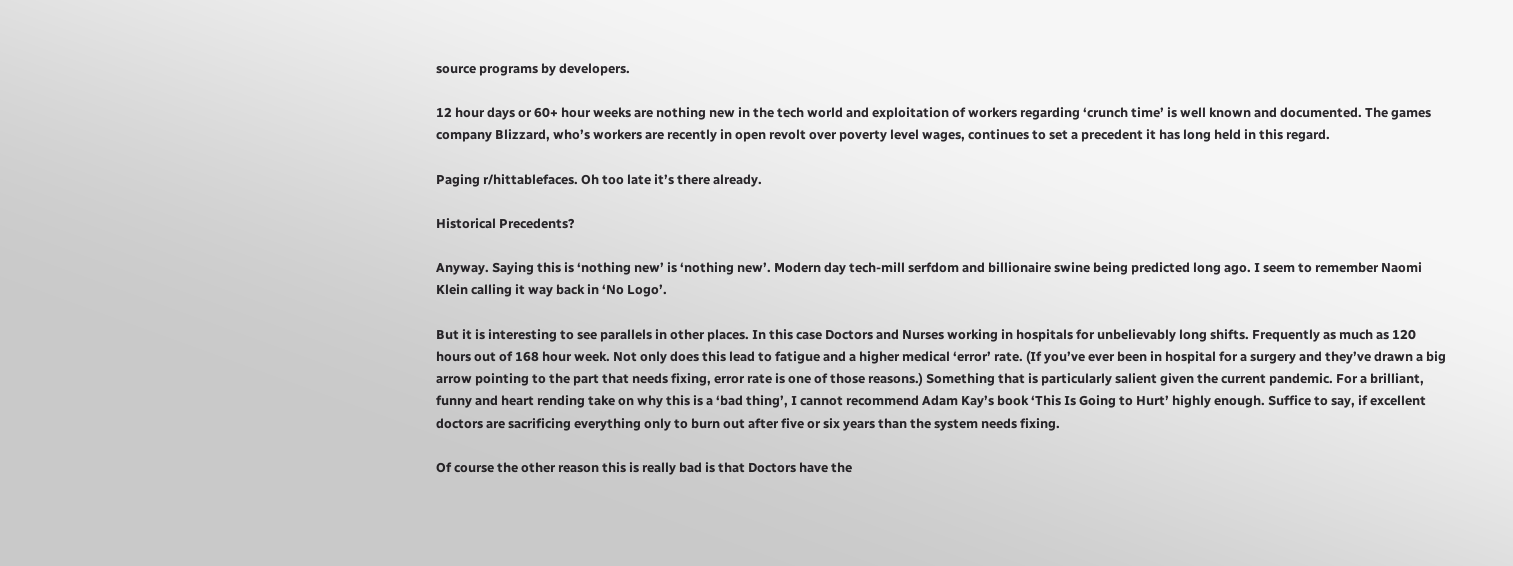source programs by developers.

12 hour days or 60+ hour weeks are nothing new in the tech world and exploitation of workers regarding ‘crunch time’ is well known and documented. The games company Blizzard, who’s workers are recently in open revolt over poverty level wages, continues to set a precedent it has long held in this regard.

Paging r/hittablefaces. Oh too late it’s there already.

Historical Precedents?

Anyway. Saying this is ‘nothing new’ is ‘nothing new’. Modern day tech-mill serfdom and billionaire swine being predicted long ago. I seem to remember Naomi Klein calling it way back in ‘No Logo’.

But it is interesting to see parallels in other places. In this case Doctors and Nurses working in hospitals for unbelievably long shifts. Frequently as much as 120 hours out of 168 hour week. Not only does this lead to fatigue and a higher medical ‘error’ rate. (If you’ve ever been in hospital for a surgery and they’ve drawn a big arrow pointing to the part that needs fixing, error rate is one of those reasons.) Something that is particularly salient given the current pandemic. For a brilliant, funny and heart rending take on why this is a ‘bad thing’, I cannot recommend Adam Kay’s book ‘This Is Going to Hurt’ highly enough. Suffice to say, if excellent doctors are sacrificing everything only to burn out after five or six years than the system needs fixing.

Of course the other reason this is really bad is that Doctors have the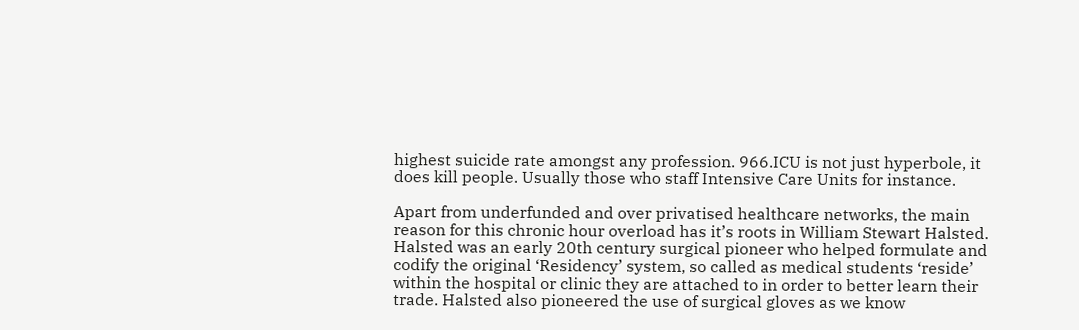highest suicide rate amongst any profession. 966.ICU is not just hyperbole, it does kill people. Usually those who staff Intensive Care Units for instance.

Apart from underfunded and over privatised healthcare networks, the main reason for this chronic hour overload has it’s roots in William Stewart Halsted. Halsted was an early 20th century surgical pioneer who helped formulate and codify the original ‘Residency’ system, so called as medical students ‘reside’ within the hospital or clinic they are attached to in order to better learn their trade. Halsted also pioneered the use of surgical gloves as we know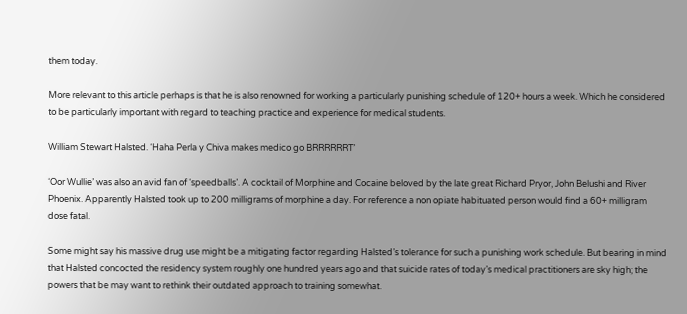them today.

More relevant to this article perhaps is that he is also renowned for working a particularly punishing schedule of 120+ hours a week. Which he considered to be particularly important with regard to teaching practice and experience for medical students.

William Stewart Halsted. ‘Haha Perla y Chiva makes medico go BRRRRRRT’

‘Oor Wullie’ was also an avid fan of ‘speedballs’. A cocktail of Morphine and Cocaine beloved by the late great Richard Pryor, John Belushi and River Phoenix. Apparently Halsted took up to 200 milligrams of morphine a day. For reference a non opiate habituated person would find a 60+ milligram dose fatal.

Some might say his massive drug use might be a mitigating factor regarding Halsted’s tolerance for such a punishing work schedule. But bearing in mind that Halsted concocted the residency system roughly one hundred years ago and that suicide rates of today’s medical practitioners are sky high; the powers that be may want to rethink their outdated approach to training somewhat.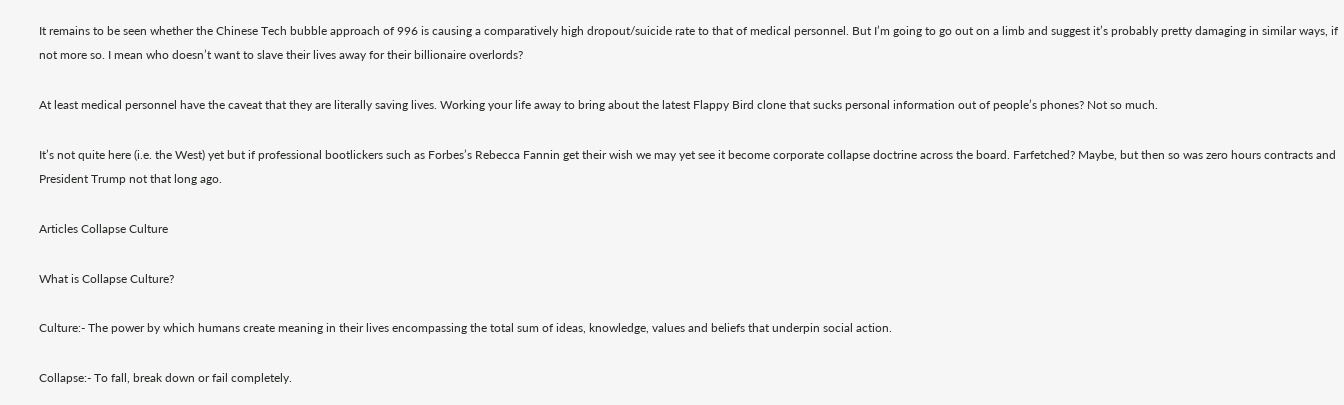It remains to be seen whether the Chinese Tech bubble approach of 996 is causing a comparatively high dropout/suicide rate to that of medical personnel. But I’m going to go out on a limb and suggest it’s probably pretty damaging in similar ways, if not more so. I mean who doesn’t want to slave their lives away for their billionaire overlords?

At least medical personnel have the caveat that they are literally saving lives. Working your life away to bring about the latest Flappy Bird clone that sucks personal information out of people’s phones? Not so much.

It’s not quite here (i.e. the West) yet but if professional bootlickers such as Forbes’s Rebecca Fannin get their wish we may yet see it become corporate collapse doctrine across the board. Farfetched? Maybe, but then so was zero hours contracts and President Trump not that long ago.

Articles Collapse Culture

What is Collapse Culture?

Culture:- The power by which humans create meaning in their lives encompassing the total sum of ideas, knowledge, values and beliefs that underpin social action.

Collapse:- To fall, break down or fail completely.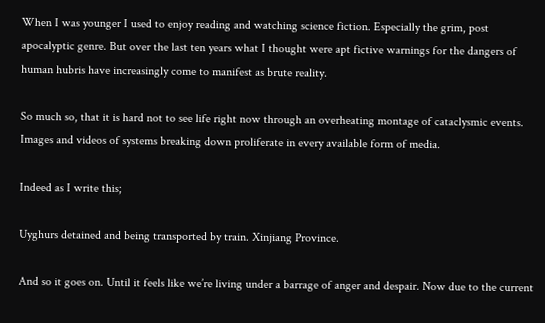When I was younger I used to enjoy reading and watching science fiction. Especially the grim, post apocalyptic genre. But over the last ten years what I thought were apt fictive warnings for the dangers of human hubris have increasingly come to manifest as brute reality.

So much so, that it is hard not to see life right now through an overheating montage of cataclysmic events. Images and videos of systems breaking down proliferate in every available form of media.

Indeed as I write this;

Uyghurs detained and being transported by train. Xinjiang Province.

And so it goes on. Until it feels like we’re living under a barrage of anger and despair. Now due to the current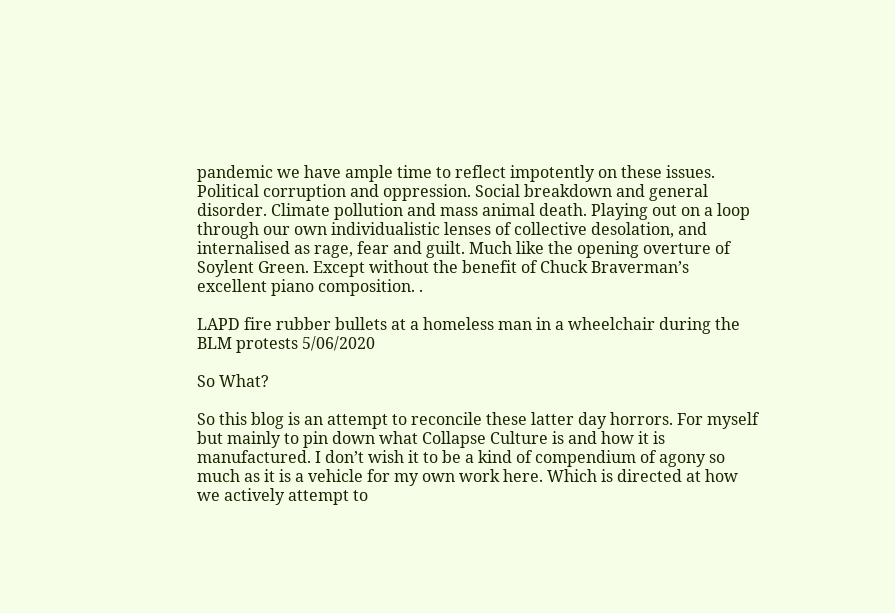pandemic we have ample time to reflect impotently on these issues. Political corruption and oppression. Social breakdown and general disorder. Climate pollution and mass animal death. Playing out on a loop through our own individualistic lenses of collective desolation, and internalised as rage, fear and guilt. Much like the opening overture of Soylent Green. Except without the benefit of Chuck Braverman’s excellent piano composition. .

LAPD fire rubber bullets at a homeless man in a wheelchair during the BLM protests 5/06/2020

So What?

So this blog is an attempt to reconcile these latter day horrors. For myself but mainly to pin down what Collapse Culture is and how it is manufactured. I don’t wish it to be a kind of compendium of agony so much as it is a vehicle for my own work here. Which is directed at how we actively attempt to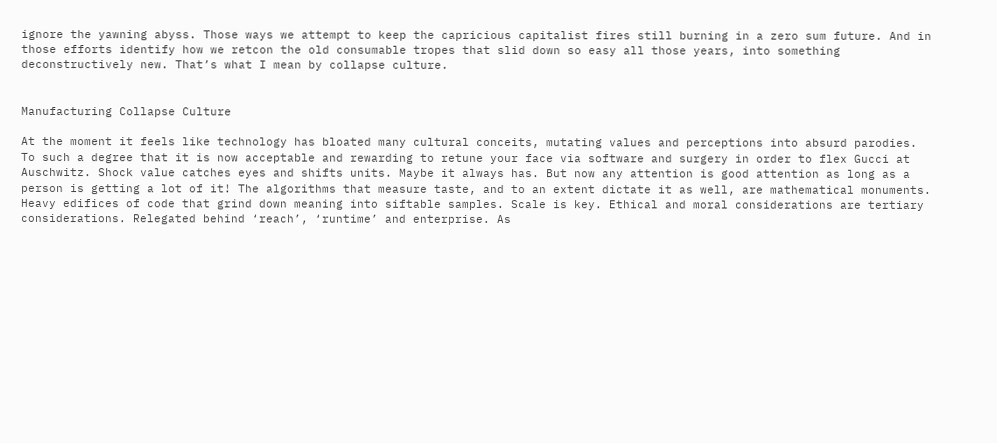ignore the yawning abyss. Those ways we attempt to keep the capricious capitalist fires still burning in a zero sum future. And in those efforts identify how we retcon the old consumable tropes that slid down so easy all those years, into something deconstructively new. That’s what I mean by collapse culture.


Manufacturing Collapse Culture

At the moment it feels like technology has bloated many cultural conceits, mutating values and perceptions into absurd parodies. To such a degree that it is now acceptable and rewarding to retune your face via software and surgery in order to flex Gucci at Auschwitz. Shock value catches eyes and shifts units. Maybe it always has. But now any attention is good attention as long as a person is getting a lot of it! The algorithms that measure taste, and to an extent dictate it as well, are mathematical monuments. Heavy edifices of code that grind down meaning into siftable samples. Scale is key. Ethical and moral considerations are tertiary considerations. Relegated behind ‘reach’, ‘runtime’ and enterprise. As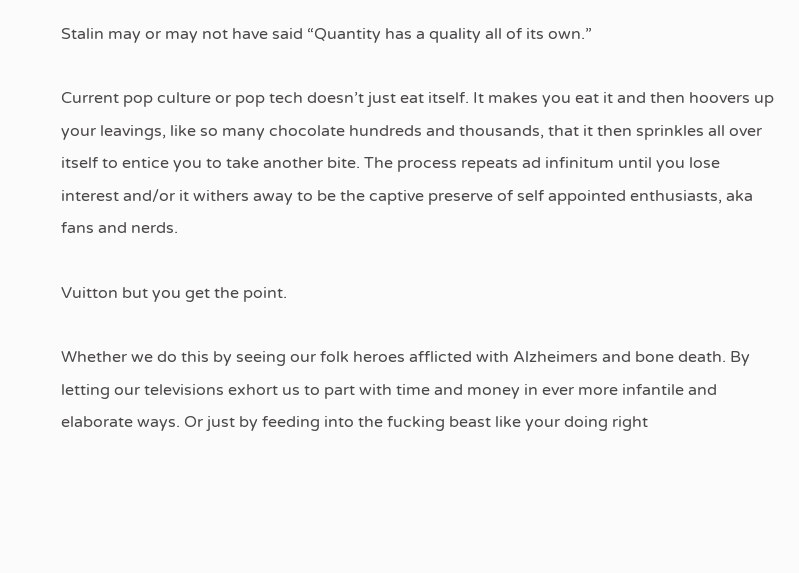Stalin may or may not have said “Quantity has a quality all of its own.”

Current pop culture or pop tech doesn’t just eat itself. It makes you eat it and then hoovers up your leavings, like so many chocolate hundreds and thousands, that it then sprinkles all over itself to entice you to take another bite. The process repeats ad infinitum until you lose interest and/or it withers away to be the captive preserve of self appointed enthusiasts, aka fans and nerds.

Vuitton but you get the point.

Whether we do this by seeing our folk heroes afflicted with Alzheimers and bone death. By letting our televisions exhort us to part with time and money in ever more infantile and elaborate ways. Or just by feeding into the fucking beast like your doing right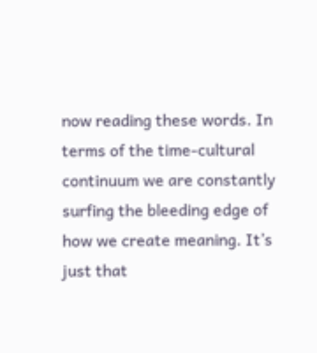now reading these words. In terms of the time-cultural continuum we are constantly surfing the bleeding edge of how we create meaning. It’s just that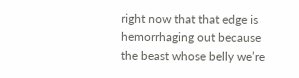right now that that edge is hemorrhaging out because the beast whose belly we’re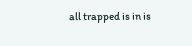all trapped is in is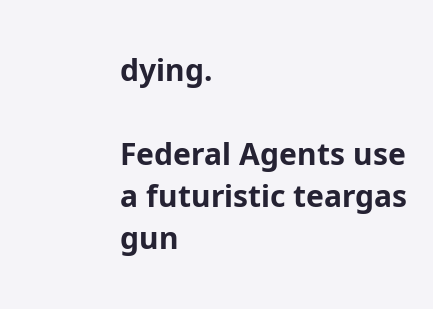dying.

Federal Agents use a futuristic teargas gun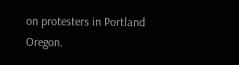on protesters in Portland Oregon.